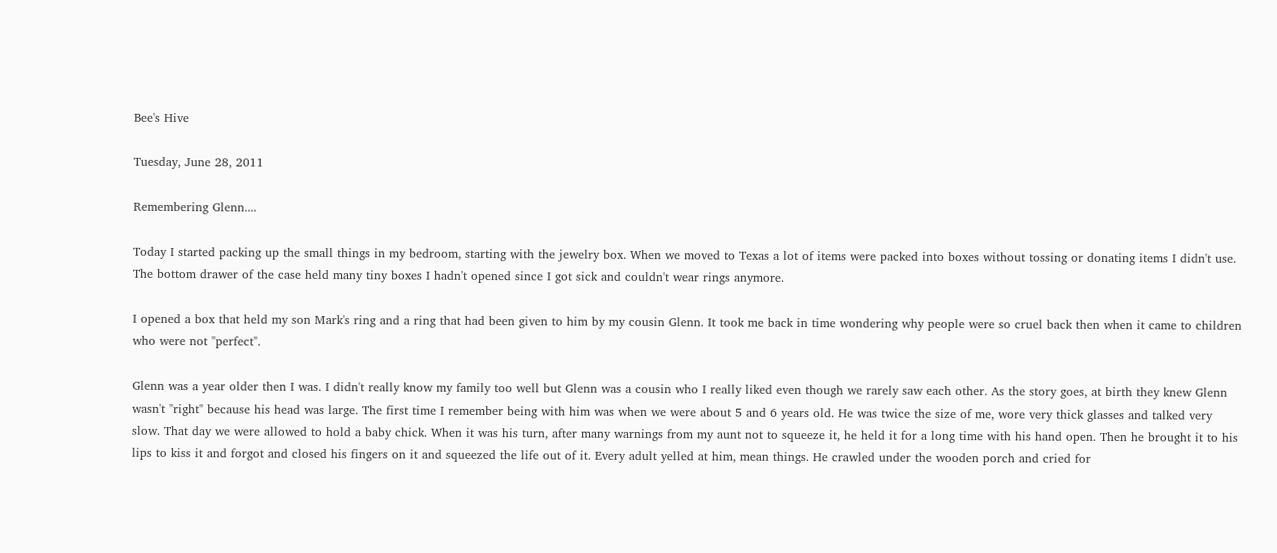Bee's Hive

Tuesday, June 28, 2011

Remembering Glenn....

Today I started packing up the small things in my bedroom, starting with the jewelry box. When we moved to Texas a lot of items were packed into boxes without tossing or donating items I didn't use. The bottom drawer of the case held many tiny boxes I hadn't opened since I got sick and couldn't wear rings anymore.

I opened a box that held my son Mark's ring and a ring that had been given to him by my cousin Glenn. It took me back in time wondering why people were so cruel back then when it came to children who were not "perfect".

Glenn was a year older then I was. I didn't really know my family too well but Glenn was a cousin who I really liked even though we rarely saw each other. As the story goes, at birth they knew Glenn wasn't "right" because his head was large. The first time I remember being with him was when we were about 5 and 6 years old. He was twice the size of me, wore very thick glasses and talked very slow. That day we were allowed to hold a baby chick. When it was his turn, after many warnings from my aunt not to squeeze it, he held it for a long time with his hand open. Then he brought it to his lips to kiss it and forgot and closed his fingers on it and squeezed the life out of it. Every adult yelled at him, mean things. He crawled under the wooden porch and cried for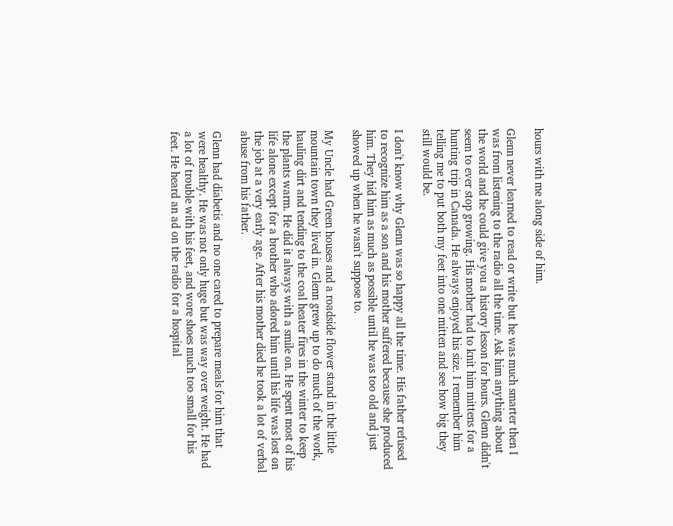hours with me along side of him.

Glenn never learned to read or write but he was much smarter then I was from listening to the radio all the time. Ask him anything about the world and he could give you a history lesson for hours. Glenn didn't seem to ever stop growing. His mother had to knit him mittens for a hunting trip in Canada. He always enjoyed his size. I remember him telling me to put both my feet into one mitten and see how big they still would be.

I don't know why Glenn was so happy all the time. His father refused to recognize him as a son and his mother suffered because she produced him. They hid him as much as possible until he was too old and just showed up when he wasn't suppose to.

My Uncle had Green houses and a roadside flower stand in the little mountain town they lived in. Glenn grew up to do much of the work, hauling dirt and tending to the coal heater fires in the winter to keep the plants warm. He did it always with a smile on. He spent most of his life alone except for a brother who adored him until his life was lost on the job at a very early age. After his mother died he took a lot of verbal abuse from his father.

Glenn had diabetis and no one cared to prepare meals for him that were healthy. He was not only huge but was way over weight. He had a lot of trouble with his feet, and wore shoes much too small for his feet. He heard an ad on the radio for a hospital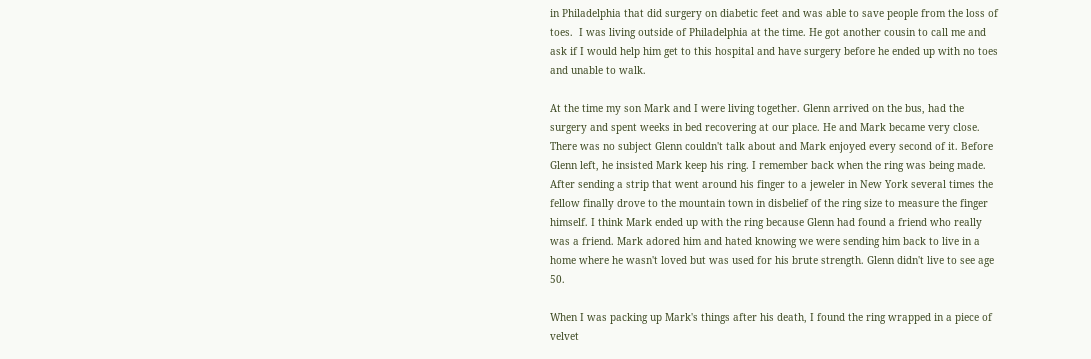in Philadelphia that did surgery on diabetic feet and was able to save people from the loss of toes.  I was living outside of Philadelphia at the time. He got another cousin to call me and ask if I would help him get to this hospital and have surgery before he ended up with no toes and unable to walk.

At the time my son Mark and I were living together. Glenn arrived on the bus, had the surgery and spent weeks in bed recovering at our place. He and Mark became very close. There was no subject Glenn couldn't talk about and Mark enjoyed every second of it. Before Glenn left, he insisted Mark keep his ring. I remember back when the ring was being made. After sending a strip that went around his finger to a jeweler in New York several times the fellow finally drove to the mountain town in disbelief of the ring size to measure the finger himself. I think Mark ended up with the ring because Glenn had found a friend who really was a friend. Mark adored him and hated knowing we were sending him back to live in a home where he wasn't loved but was used for his brute strength. Glenn didn't live to see age 50.

When I was packing up Mark's things after his death, I found the ring wrapped in a piece of velvet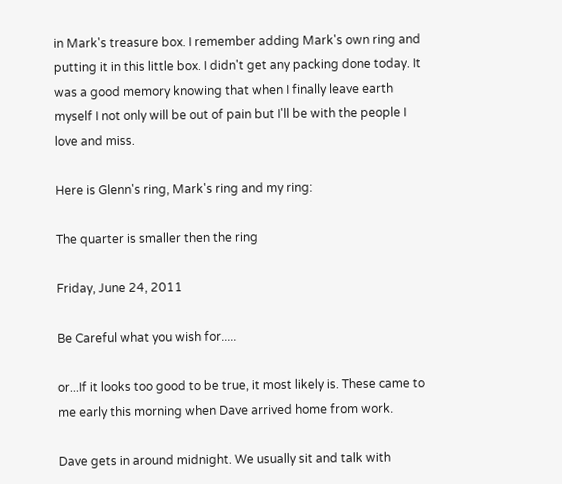in Mark's treasure box. I remember adding Mark's own ring and putting it in this little box. I didn't get any packing done today. It was a good memory knowing that when I finally leave earth myself I not only will be out of pain but I'll be with the people I love and miss.

Here is Glenn's ring, Mark's ring and my ring:

The quarter is smaller then the ring

Friday, June 24, 2011

Be Careful what you wish for.....

or...If it looks too good to be true, it most likely is. These came to me early this morning when Dave arrived home from work.

Dave gets in around midnight. We usually sit and talk with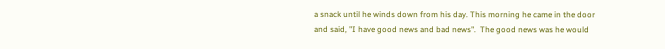a snack until he winds down from his day. This morning he came in the door and said, "I have good news and bad news".  The good news was he would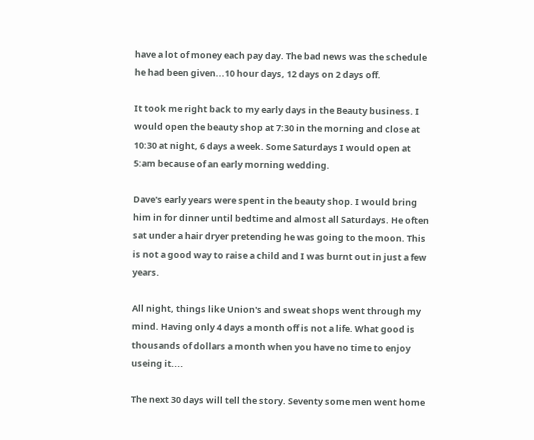have a lot of money each pay day. The bad news was the schedule he had been given...10 hour days, 12 days on 2 days off.

It took me right back to my early days in the Beauty business. I would open the beauty shop at 7:30 in the morning and close at 10:30 at night, 6 days a week. Some Saturdays I would open at 5:am because of an early morning wedding.

Dave's early years were spent in the beauty shop. I would bring him in for dinner until bedtime and almost all Saturdays. He often sat under a hair dryer pretending he was going to the moon. This is not a good way to raise a child and I was burnt out in just a few years.

All night, things like Union's and sweat shops went through my mind. Having only 4 days a month off is not a life. What good is thousands of dollars a month when you have no time to enjoy useing it....

The next 30 days will tell the story. Seventy some men went home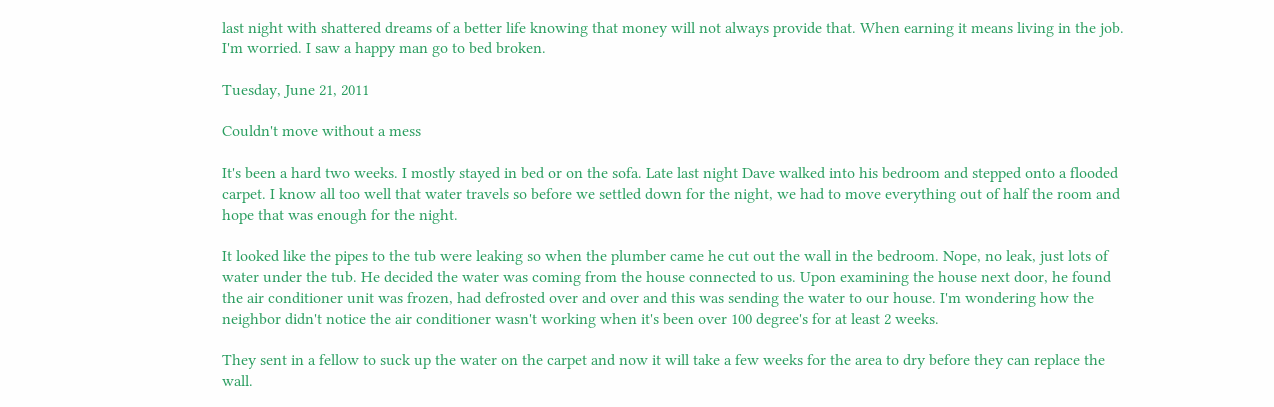last night with shattered dreams of a better life knowing that money will not always provide that. When earning it means living in the job. I'm worried. I saw a happy man go to bed broken.

Tuesday, June 21, 2011

Couldn't move without a mess

It's been a hard two weeks. I mostly stayed in bed or on the sofa. Late last night Dave walked into his bedroom and stepped onto a flooded carpet. I know all too well that water travels so before we settled down for the night, we had to move everything out of half the room and hope that was enough for the night.

It looked like the pipes to the tub were leaking so when the plumber came he cut out the wall in the bedroom. Nope, no leak, just lots of water under the tub. He decided the water was coming from the house connected to us. Upon examining the house next door, he found the air conditioner unit was frozen, had defrosted over and over and this was sending the water to our house. I'm wondering how the neighbor didn't notice the air conditioner wasn't working when it's been over 100 degree's for at least 2 weeks.

They sent in a fellow to suck up the water on the carpet and now it will take a few weeks for the area to dry before they can replace the wall.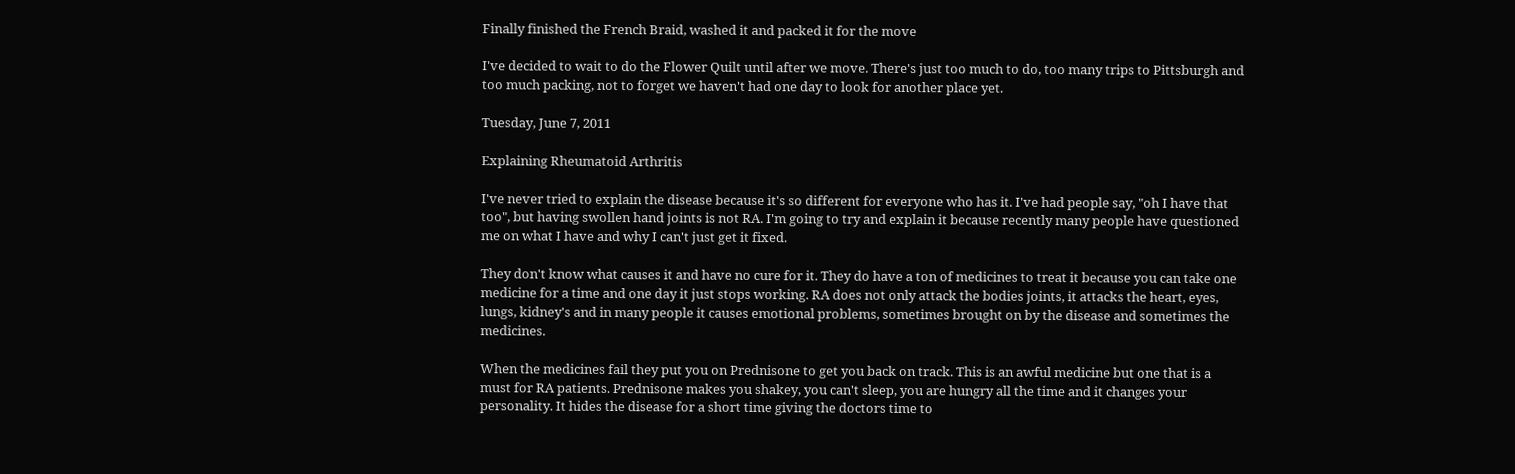Finally finished the French Braid, washed it and packed it for the move

I've decided to wait to do the Flower Quilt until after we move. There's just too much to do, too many trips to Pittsburgh and too much packing, not to forget we haven't had one day to look for another place yet.

Tuesday, June 7, 2011

Explaining Rheumatoid Arthritis

I've never tried to explain the disease because it's so different for everyone who has it. I've had people say, "oh I have that too", but having swollen hand joints is not RA. I'm going to try and explain it because recently many people have questioned me on what I have and why I can't just get it fixed.

They don't know what causes it and have no cure for it. They do have a ton of medicines to treat it because you can take one medicine for a time and one day it just stops working. RA does not only attack the bodies joints, it attacks the heart, eyes, lungs, kidney's and in many people it causes emotional problems, sometimes brought on by the disease and sometimes the medicines.

When the medicines fail they put you on Prednisone to get you back on track. This is an awful medicine but one that is a must for RA patients. Prednisone makes you shakey, you can't sleep, you are hungry all the time and it changes your personality. It hides the disease for a short time giving the doctors time to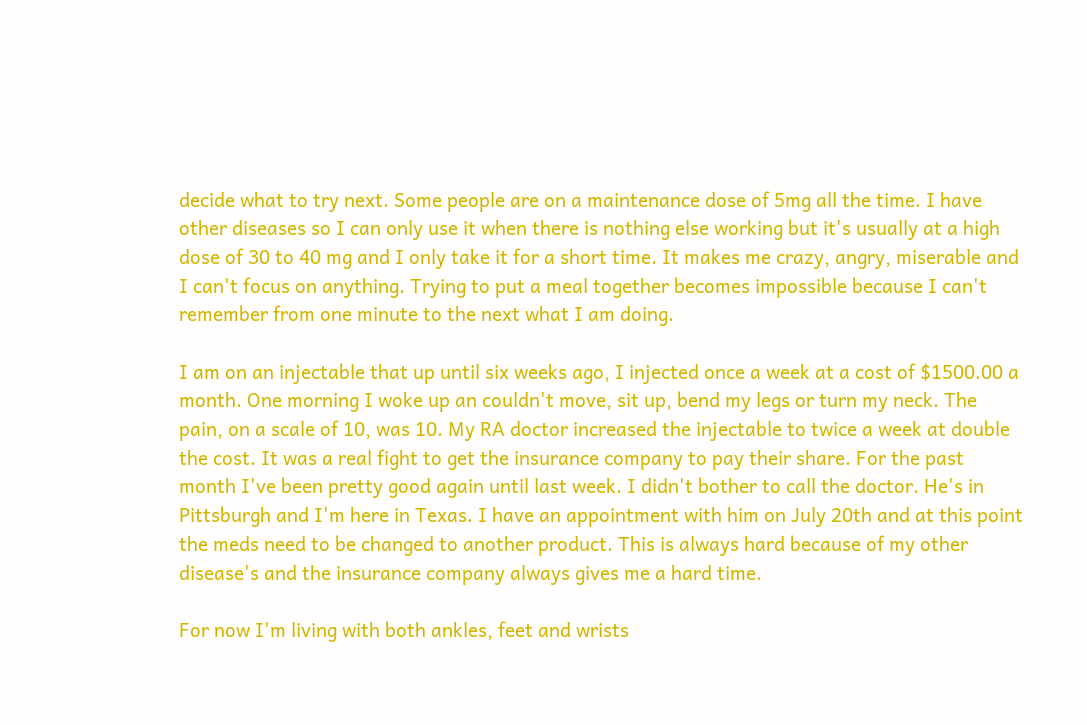decide what to try next. Some people are on a maintenance dose of 5mg all the time. I have other diseases so I can only use it when there is nothing else working but it's usually at a high dose of 30 to 40 mg and I only take it for a short time. It makes me crazy, angry, miserable and I can't focus on anything. Trying to put a meal together becomes impossible because I can't remember from one minute to the next what I am doing.

I am on an injectable that up until six weeks ago, I injected once a week at a cost of $1500.00 a month. One morning I woke up an couldn't move, sit up, bend my legs or turn my neck. The pain, on a scale of 10, was 10. My RA doctor increased the injectable to twice a week at double the cost. It was a real fight to get the insurance company to pay their share. For the past month I've been pretty good again until last week. I didn't bother to call the doctor. He's in Pittsburgh and I'm here in Texas. I have an appointment with him on July 20th and at this point the meds need to be changed to another product. This is always hard because of my other disease's and the insurance company always gives me a hard time.

For now I'm living with both ankles, feet and wrists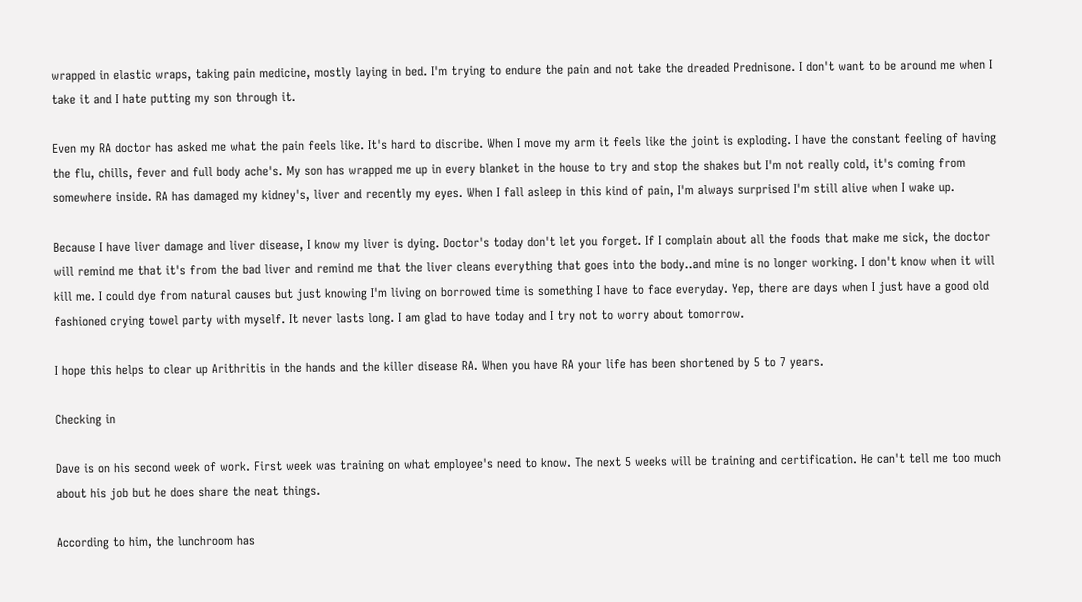wrapped in elastic wraps, taking pain medicine, mostly laying in bed. I'm trying to endure the pain and not take the dreaded Prednisone. I don't want to be around me when I take it and I hate putting my son through it.

Even my RA doctor has asked me what the pain feels like. It's hard to discribe. When I move my arm it feels like the joint is exploding. I have the constant feeling of having the flu, chills, fever and full body ache's. My son has wrapped me up in every blanket in the house to try and stop the shakes but I'm not really cold, it's coming from somewhere inside. RA has damaged my kidney's, liver and recently my eyes. When I fall asleep in this kind of pain, I'm always surprised I'm still alive when I wake up.

Because I have liver damage and liver disease, I know my liver is dying. Doctor's today don't let you forget. If I complain about all the foods that make me sick, the doctor will remind me that it's from the bad liver and remind me that the liver cleans everything that goes into the body..and mine is no longer working. I don't know when it will kill me. I could dye from natural causes but just knowing I'm living on borrowed time is something I have to face everyday. Yep, there are days when I just have a good old fashioned crying towel party with myself. It never lasts long. I am glad to have today and I try not to worry about tomorrow.

I hope this helps to clear up Arithritis in the hands and the killer disease RA. When you have RA your life has been shortened by 5 to 7 years.

Checking in

Dave is on his second week of work. First week was training on what employee's need to know. The next 5 weeks will be training and certification. He can't tell me too much about his job but he does share the neat things.

According to him, the lunchroom has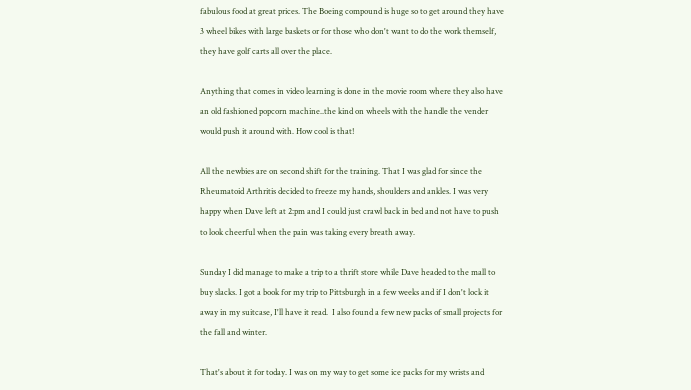fabulous food at great prices. The Boeing compound is huge so to get around they have 3 wheel bikes with large baskets or for those who don't want to do the work themself, they have golf carts all over the place.

Anything that comes in video learning is done in the movie room where they also have an old fashioned popcorn machine..the kind on wheels with the handle the vender would push it around with. How cool is that!

All the newbies are on second shift for the training. That I was glad for since the Rheumatoid Arthritis decided to freeze my hands, shoulders and ankles. I was very happy when Dave left at 2:pm and I could just crawl back in bed and not have to push to look cheerful when the pain was taking every breath away.

Sunday I did manage to make a trip to a thrift store while Dave headed to the mall to buy slacks. I got a book for my trip to Pittsburgh in a few weeks and if I don't lock it away in my suitcase, I'll have it read.  I also found a few new packs of small projects for the fall and winter.

That's about it for today. I was on my way to get some ice packs for my wrists and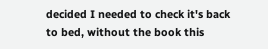decided I needed to check it's back to bed, without the book this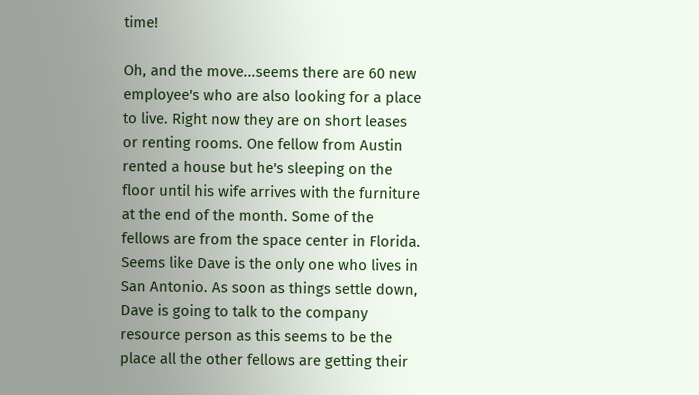time!

Oh, and the move...seems there are 60 new employee's who are also looking for a place to live. Right now they are on short leases or renting rooms. One fellow from Austin rented a house but he's sleeping on the floor until his wife arrives with the furniture at the end of the month. Some of the fellows are from the space center in Florida. Seems like Dave is the only one who lives in San Antonio. As soon as things settle down, Dave is going to talk to the company resource person as this seems to be the place all the other fellows are getting their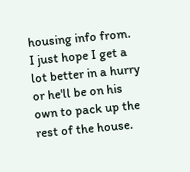housing info from. I just hope I get a lot better in a hurry or he'll be on his own to pack up the rest of the house.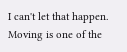I can't let that happen. Moving is one of the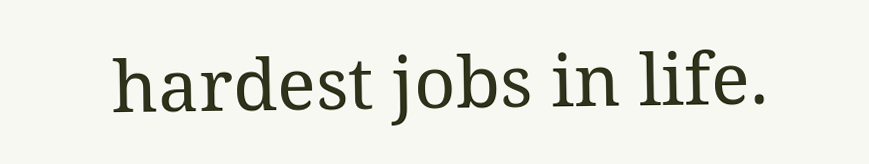hardest jobs in life.